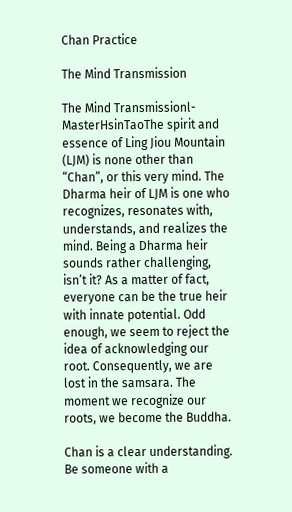Chan Practice

The Mind Transmission

The Mind Transmissionl-MasterHsinTaoThe spirit and essence of Ling Jiou Mountain (LJM) is none other than “Chan”, or this very mind. The Dharma heir of LJM is one who recognizes, resonates with, understands, and realizes the mind. Being a Dharma heir sounds rather challenging, isn’t it? As a matter of fact, everyone can be the true heir with innate potential. Odd enough, we seem to reject the idea of acknowledging our root. Consequently, we are lost in the samsara. The moment we recognize our roots, we become the Buddha.

Chan is a clear understanding. Be someone with a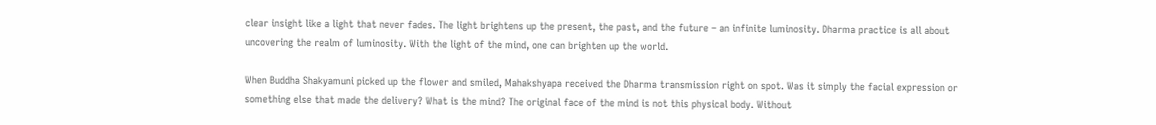clear insight like a light that never fades. The light brightens up the present, the past, and the future – an infinite luminosity. Dharma practice is all about uncovering the realm of luminosity. With the light of the mind, one can brighten up the world.

When Buddha Shakyamuni picked up the flower and smiled, Mahakshyapa received the Dharma transmission right on spot. Was it simply the facial expression or something else that made the delivery? What is the mind? The original face of the mind is not this physical body. Without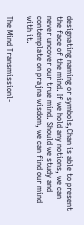designating naming or symbols,Chan is able to present the face of the mind. If we hold any notions, we can never uncover our true mind. Should we study and contemplate on prajna wisdom, we can find our mind with it.

The Mind Transmissionl-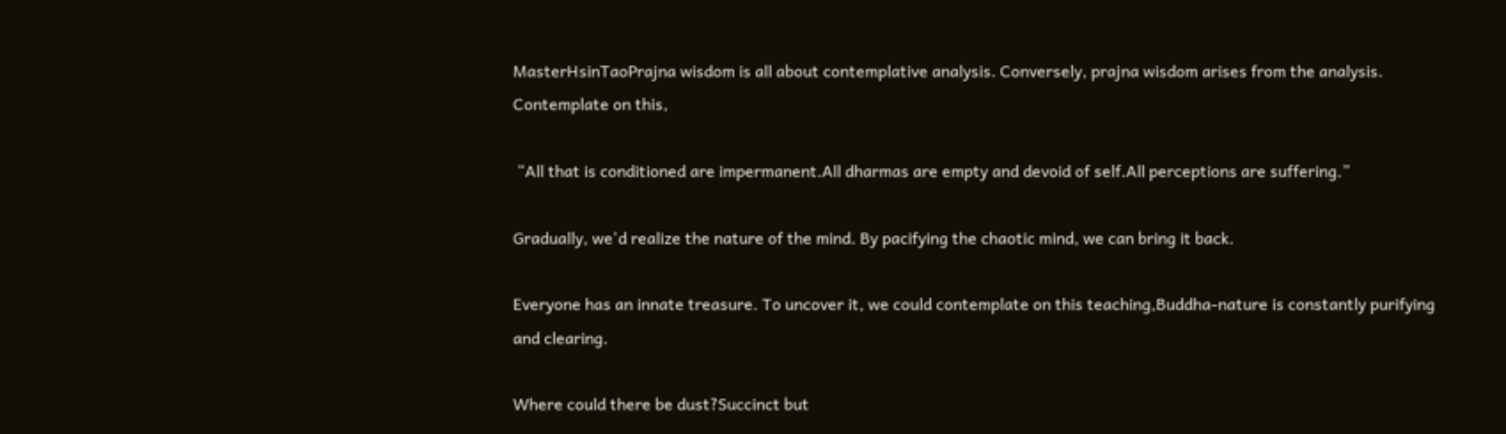MasterHsinTaoPrajna wisdom is all about contemplative analysis. Conversely, prajna wisdom arises from the analysis. Contemplate on this,

 “All that is conditioned are impermanent.All dharmas are empty and devoid of self.All perceptions are suffering.”

Gradually, we'd realize the nature of the mind. By pacifying the chaotic mind, we can bring it back.

Everyone has an innate treasure. To uncover it, we could contemplate on this teaching,Buddha-nature is constantly purifying and clearing.

Where could there be dust?Succinct but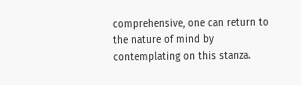comprehensive, one can return to the nature of mind by contemplating on this stanza.